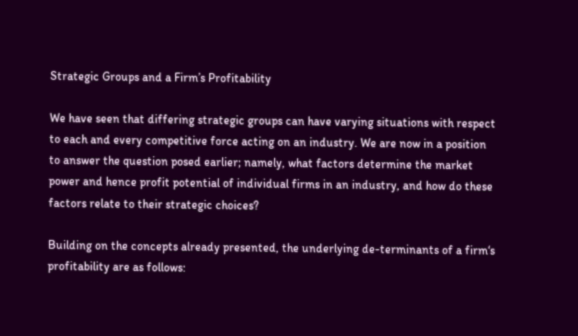Strategic Groups and a Firm’s Profitability

We have seen that differing strategic groups can have varying situations with respect to each and every competitive force acting on an industry. We are now in a position to answer the question posed earlier; namely, what factors determine the market power and hence profit potential of individual firms in an industry, and how do these factors relate to their strategic choices?

Building on the concepts already presented, the underlying de-terminants of a firm‘s profitability are as follows: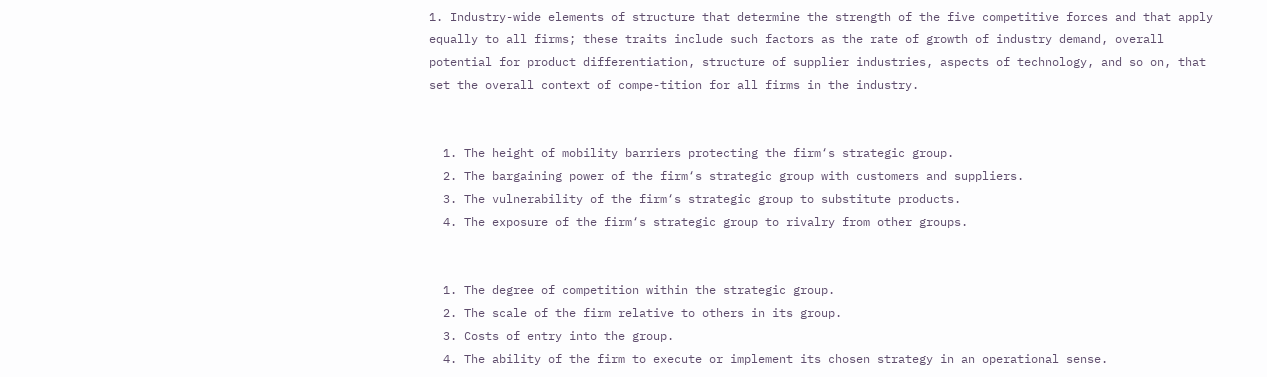1. Industry-wide elements of structure that determine the strength of the five competitive forces and that apply equally to all firms; these traits include such factors as the rate of growth of industry demand, overall potential for product differentiation, structure of supplier industries, aspects of technology, and so on, that set the overall context of compe-tition for all firms in the industry.


  1. The height of mobility barriers protecting the firm‘s strategic group.
  2. The bargaining power of the firm‘s strategic group with customers and suppliers.
  3. The vulnerability of the firm‘s strategic group to substitute products.
  4. The exposure of the firm‘s strategic group to rivalry from other groups.


  1. The degree of competition within the strategic group.
  2. The scale of the firm relative to others in its group.
  3. Costs of entry into the group.
  4. The ability of the firm to execute or implement its chosen strategy in an operational sense.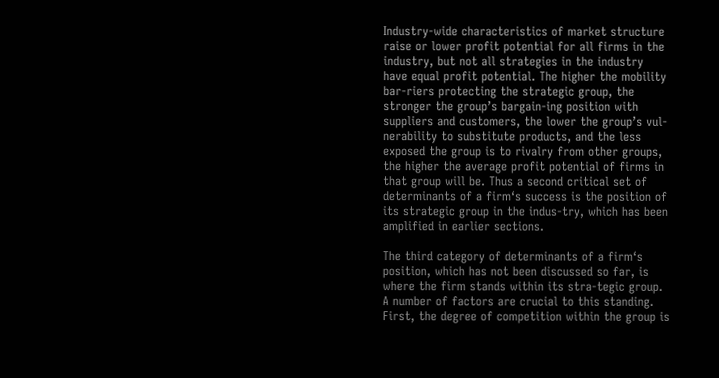Industry-wide characteristics of market structure raise or lower profit potential for all firms in the industry, but not all strategies in the industry have equal profit potential. The higher the mobility bar-riers protecting the strategic group, the stronger the group’s bargain-ing position with suppliers and customers, the lower the group’s vul-nerability to substitute products, and the less exposed the group is to rivalry from other groups, the higher the average profit potential of firms in that group will be. Thus a second critical set of determinants of a firm‘s success is the position of its strategic group in the indus-try, which has been amplified in earlier sections.

The third category of determinants of a firm‘s position, which has not been discussed so far, is where the firm stands within its stra-tegic group. A number of factors are crucial to this standing. First, the degree of competition within the group is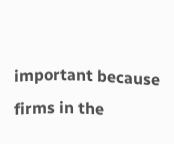important because firms in the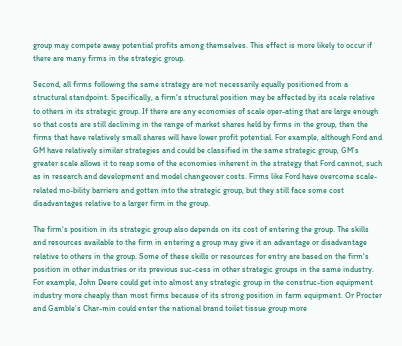group may compete away potential profits among themselves. This effect is more likely to occur if there are many firms in the strategic group.

Second, all firms following the same strategy are not necessarily equally positioned from a structural standpoint. Specifically, a firm‘s structural position may be affected by its scale relative to others in its strategic group. If there are any economies of scale oper-ating that are large enough so that costs are still declining in the range of market shares held by firms in the group, then the firms that have relatively small shares will have lower profit potential. For example, although Ford and GM have relatively similar strategies and could be classified in the same strategic group, GM’s greater scale allows it to reap some of the economies inherent in the strategy that Ford cannot, such as in research and development and model changeover costs. Firms like Ford have overcome scale-related mo-bility barriers and gotten into the strategic group, but they still face some cost disadvantages relative to a larger firm in the group.

The firm‘s position in its strategic group also depends on its cost of entering the group. The skills and resources available to the firm in entering a group may give it an advantage or disadvantage relative to others in the group. Some of these skills or resources for entry are based on the firm‘s position in other industries or its previous suc-cess in other strategic groups in the same industry. For example, John Deere could get into almost any strategic group in the construc-tion equipment industry more cheaply than most firms because of its strong position in farm equipment. Or Procter and Gamble’s Char-min could enter the national brand toilet tissue group more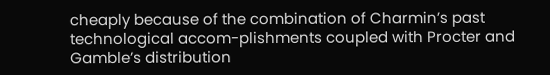cheaply because of the combination of Charmin’s past technological accom-plishments coupled with Procter and Gamble’s distribution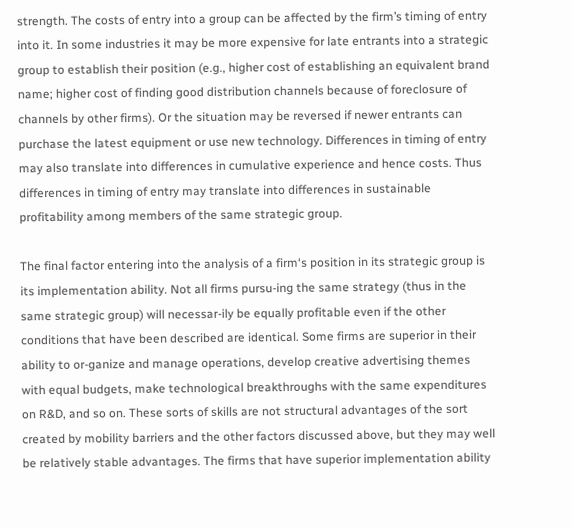strength. The costs of entry into a group can be affected by the firm’s timing of entry into it. In some industries it may be more expensive for late entrants into a strategic group to establish their position (e.g., higher cost of establishing an equivalent brand name; higher cost of finding good distribution channels because of foreclosure of channels by other firms). Or the situation may be reversed if newer entrants can purchase the latest equipment or use new technology. Differences in timing of entry may also translate into differences in cumulative experience and hence costs. Thus differences in timing of entry may translate into differences in sustainable profitability among members of the same strategic group.

The final factor entering into the analysis of a firm‘s position in its strategic group is its implementation ability. Not all firms pursu-ing the same strategy (thus in the same strategic group) will necessar-ily be equally profitable even if the other conditions that have been described are identical. Some firms are superior in their ability to or-ganize and manage operations, develop creative advertising themes with equal budgets, make technological breakthroughs with the same expenditures on R&D, and so on. These sorts of skills are not structural advantages of the sort created by mobility barriers and the other factors discussed above, but they may well be relatively stable advantages. The firms that have superior implementation ability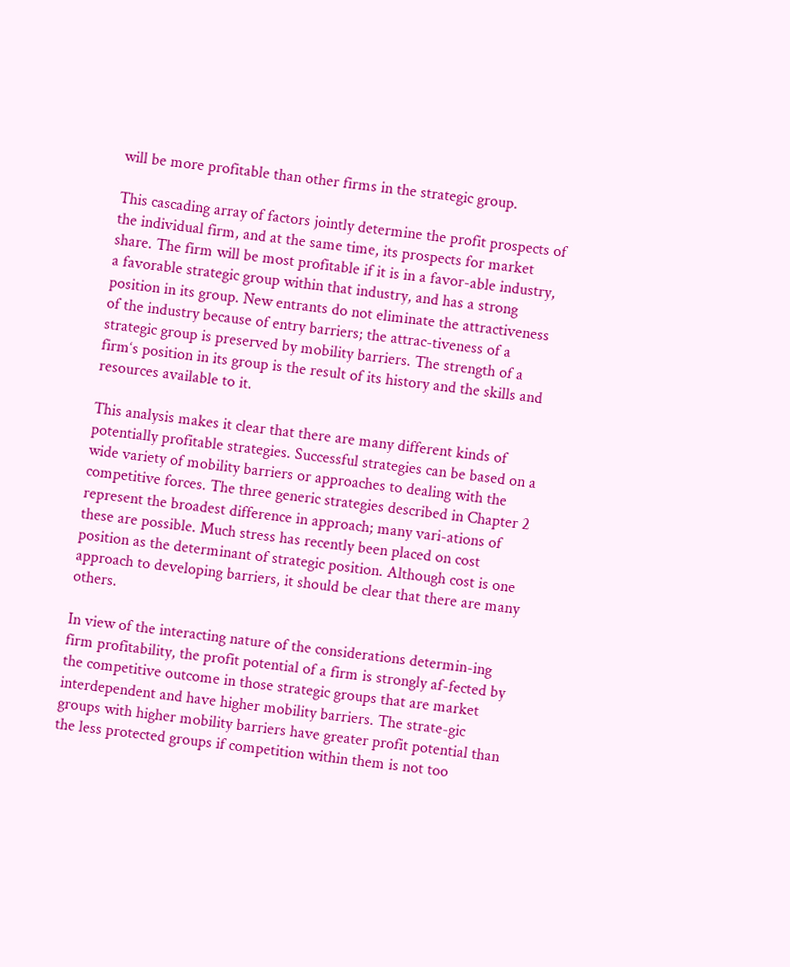will be more profitable than other firms in the strategic group.

This cascading array of factors jointly determine the profit prospects of the individual firm, and at the same time, its prospects for market share. The firm will be most profitable if it is in a favor-able industry, a favorable strategic group within that industry, and has a strong position in its group. New entrants do not eliminate the attractiveness of the industry because of entry barriers; the attrac-tiveness of a strategic group is preserved by mobility barriers. The strength of a firm‘s position in its group is the result of its history and the skills and resources available to it.

This analysis makes it clear that there are many different kinds of potentially profitable strategies. Successful strategies can be based on a wide variety of mobility barriers or approaches to dealing with the competitive forces. The three generic strategies described in Chapter 2 represent the broadest difference in approach; many vari-ations of these are possible. Much stress has recently been placed on cost position as the determinant of strategic position. Although cost is one approach to developing barriers, it should be clear that there are many others.

In view of the interacting nature of the considerations determin-ing firm profitability, the profit potential of a firm is strongly af-fected by the competitive outcome in those strategic groups that are market interdependent and have higher mobility barriers. The strate-gic groups with higher mobility barriers have greater profit potential than the less protected groups if competition within them is not too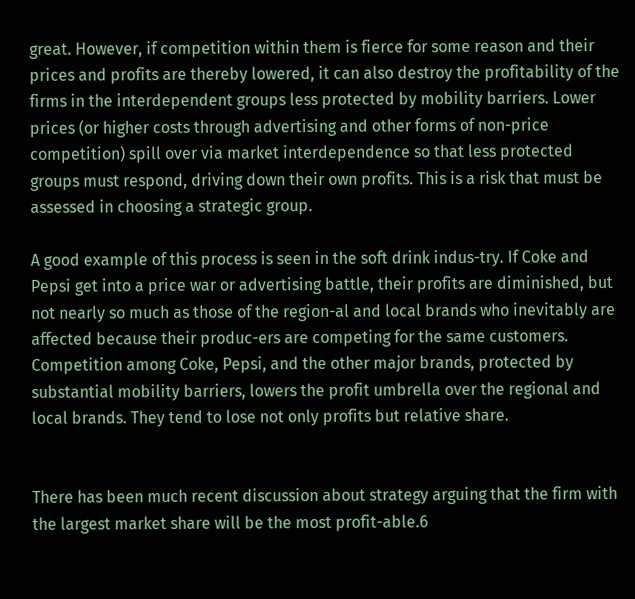great. However, if competition within them is fierce for some reason and their prices and profits are thereby lowered, it can also destroy the profitability of the firms in the interdependent groups less protected by mobility barriers. Lower prices (or higher costs through advertising and other forms of non-price competition) spill over via market interdependence so that less protected groups must respond, driving down their own profits. This is a risk that must be assessed in choosing a strategic group.

A good example of this process is seen in the soft drink indus-try. If Coke and Pepsi get into a price war or advertising battle, their profits are diminished, but not nearly so much as those of the region-al and local brands who inevitably are affected because their produc-ers are competing for the same customers. Competition among Coke, Pepsi, and the other major brands, protected by substantial mobility barriers, lowers the profit umbrella over the regional and local brands. They tend to lose not only profits but relative share.


There has been much recent discussion about strategy arguing that the firm with the largest market share will be the most profit-able.6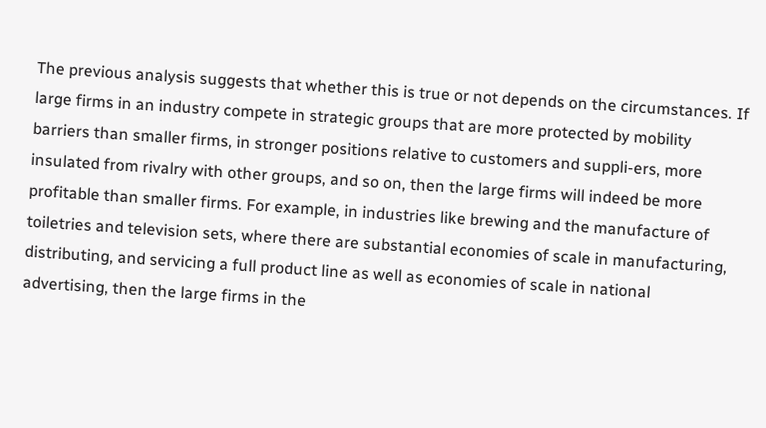The previous analysis suggests that whether this is true or not depends on the circumstances. If large firms in an industry compete in strategic groups that are more protected by mobility barriers than smaller firms, in stronger positions relative to customers and suppli-ers, more insulated from rivalry with other groups, and so on, then the large firms will indeed be more profitable than smaller firms. For example, in industries like brewing and the manufacture of toiletries and television sets, where there are substantial economies of scale in manufacturing, distributing, and servicing a full product line as well as economies of scale in national advertising, then the large firms in the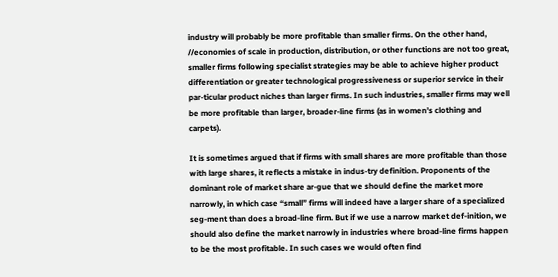industry will probably be more profitable than smaller firms. On the other hand, //economies of scale in production, distribution, or other functions are not too great, smaller firms following specialist strategies may be able to achieve higher product differentiation or greater technological progressiveness or superior service in their par-ticular product niches than larger firms. In such industries, smaller firms may well be more profitable than larger, broader-line firms (as in women’s clothing and carpets).

It is sometimes argued that if firms with small shares are more profitable than those with large shares, it reflects a mistake in indus-try definition. Proponents of the dominant role of market share ar-gue that we should define the market more narrowly, in which case “small” firms will indeed have a larger share of a specialized seg-ment than does a broad-line firm. But if we use a narrow market def-inition, we should also define the market narrowly in industries where broad-line firms happen to be the most profitable. In such cases we would often find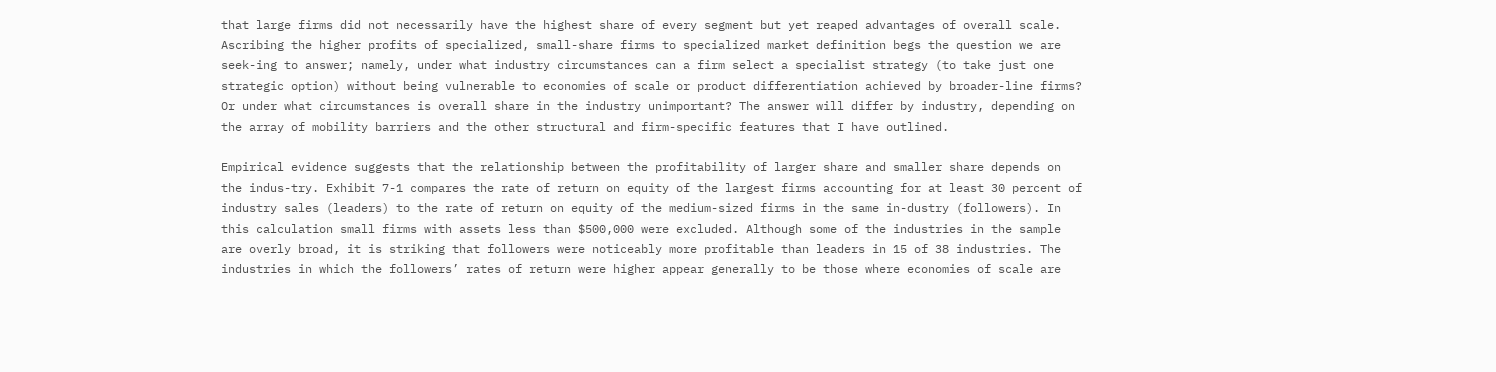that large firms did not necessarily have the highest share of every segment but yet reaped advantages of overall scale. Ascribing the higher profits of specialized, small-share firms to specialized market definition begs the question we are seek-ing to answer; namely, under what industry circumstances can a firm select a specialist strategy (to take just one strategic option) without being vulnerable to economies of scale or product differentiation achieved by broader-line firms? Or under what circumstances is overall share in the industry unimportant? The answer will differ by industry, depending on the array of mobility barriers and the other structural and firm-specific features that I have outlined.

Empirical evidence suggests that the relationship between the profitability of larger share and smaller share depends on the indus-try. Exhibit 7-1 compares the rate of return on equity of the largest firms accounting for at least 30 percent of industry sales (leaders) to the rate of return on equity of the medium-sized firms in the same in-dustry (followers). In this calculation small firms with assets less than $500,000 were excluded. Although some of the industries in the sample are overly broad, it is striking that followers were noticeably more profitable than leaders in 15 of 38 industries. The industries in which the followers’ rates of return were higher appear generally to be those where economies of scale are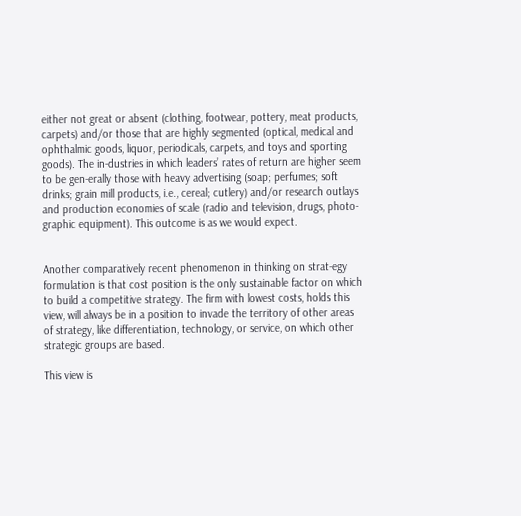either not great or absent (clothing, footwear, pottery, meat products, carpets) and/or those that are highly segmented (optical, medical and ophthalmic goods, liquor, periodicals, carpets, and toys and sporting goods). The in-dustries in which leaders’ rates of return are higher seem to be gen-erally those with heavy advertising (soap; perfumes; soft drinks; grain mill products, i.e., cereal; cutlery) and/or research outlays and production economies of scale (radio and television, drugs, photo-graphic equipment). This outcome is as we would expect.


Another comparatively recent phenomenon in thinking on strat-egy formulation is that cost position is the only sustainable factor on which to build a competitive strategy. The firm with lowest costs, holds this view, will always be in a position to invade the territory of other areas of strategy, like differentiation, technology, or service, on which other strategic groups are based.

This view is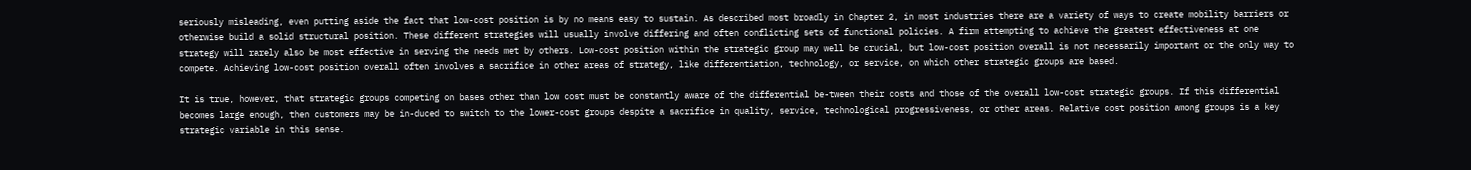seriously misleading, even putting aside the fact that low-cost position is by no means easy to sustain. As described most broadly in Chapter 2, in most industries there are a variety of ways to create mobility barriers or otherwise build a solid structural position. These different strategies will usually involve differing and often conflicting sets of functional policies. A firm attempting to achieve the greatest effectiveness at one strategy will rarely also be most effective in serving the needs met by others. Low-cost position within the strategic group may well be crucial, but low-cost position overall is not necessarily important or the only way to compete. Achieving low-cost position overall often involves a sacrifice in other areas of strategy, like differentiation, technology, or service, on which other strategic groups are based.

It is true, however, that strategic groups competing on bases other than low cost must be constantly aware of the differential be-tween their costs and those of the overall low-cost strategic groups. If this differential becomes large enough, then customers may be in-duced to switch to the lower-cost groups despite a sacrifice in quality, service, technological progressiveness, or other areas. Relative cost position among groups is a key strategic variable in this sense.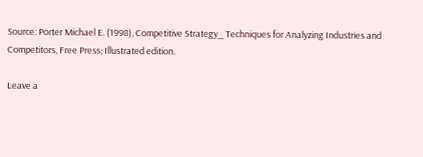Source: Porter Michael E. (1998), Competitive Strategy_ Techniques for Analyzing Industries and Competitors, Free Press; Illustrated edition.

Leave a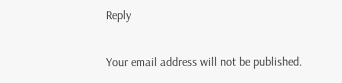Reply

Your email address will not be published.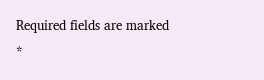Required fields are marked *